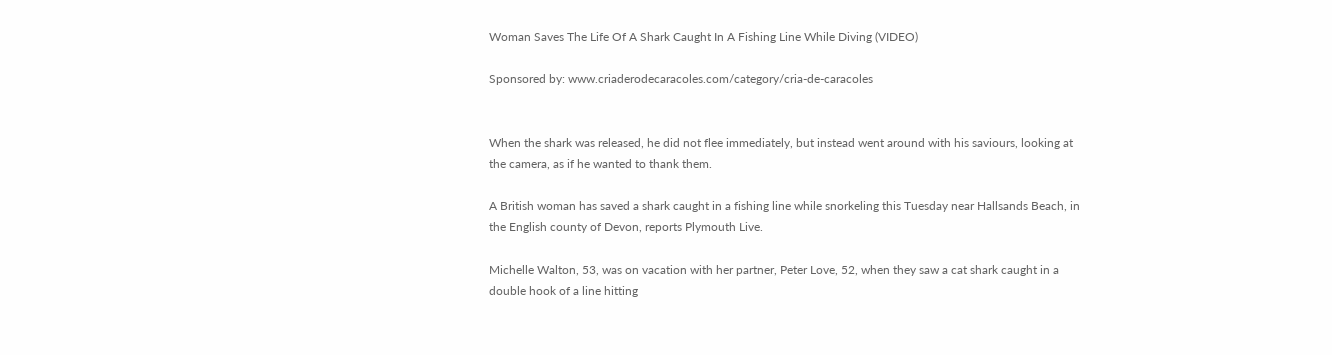Woman Saves The Life Of A Shark Caught In A Fishing Line While Diving (VIDEO)

Sponsored by: www.criaderodecaracoles.com/category/cria-de-caracoles


When the shark was released, he did not flee immediately, but instead went around with his saviours, looking at the camera, as if he wanted to thank them.

A British woman has saved a shark caught in a fishing line while snorkeling this Tuesday near Hallsands Beach, in the English county of Devon, reports Plymouth Live.

Michelle Walton, 53, was on vacation with her partner, Peter Love, 52, when they saw a cat shark caught in a double hook of a line hitting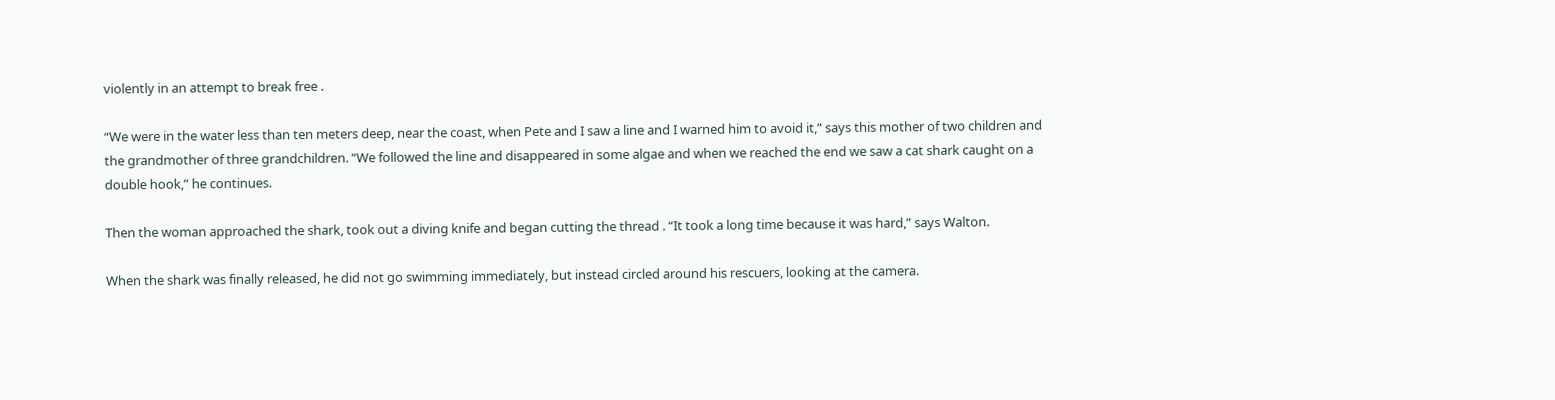violently in an attempt to break free .

“We were in the water less than ten meters deep, near the coast, when Pete and I saw a line and I warned him to avoid it,” says this mother of two children and the grandmother of three grandchildren. “We followed the line and disappeared in some algae and when we reached the end we saw a cat shark caught on a double hook,” he continues.

Then the woman approached the shark, took out a diving knife and began cutting the thread . “It took a long time because it was hard,” says Walton.

When the shark was finally released, he did not go swimming immediately, but instead circled around his rescuers, looking at the camera.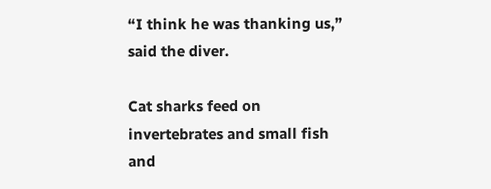“I think he was thanking us,” said the diver.

Cat sharks feed on invertebrates and small fish and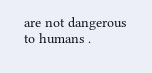are not dangerous to humans .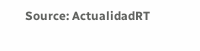Source: ActualidadRT